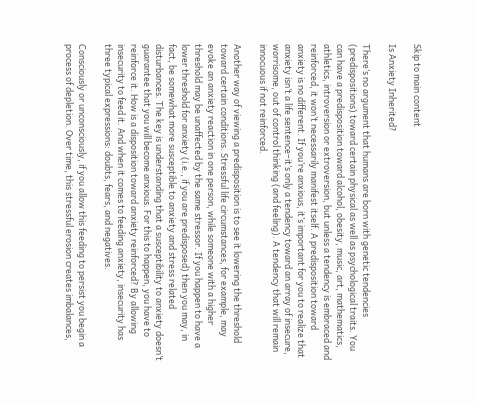Skip to main content

Is Anxiety Inherited?

There’s no argument that humans are born with genetic tendencies (predispositions) toward certain physical as well as psychological traits. You can have a predisposition toward alcohol, obesity, music, art, mathematics, athletics, introversion or extroversion, but unless a tendency is embraced and reinforced, it won’t necessarily manifest itself. A predisposition toward anxiety is no different. If you’re anxious, it’s important for you to realize that anxiety isn’t a life sentence–it’s only a tendency toward an array of insecure, worrisome, out of control thinking (and feeling). A tendency that will remain innocuous if not reinforced.

Another way of viewing a predisposition is to see it lowering the threshold toward certain conditions. Stressful life circumstances, for example, may evoke an anxiety reaction in one person, while someone with a higher threshold may be unaffected by the same stressor. If you happen to have a lower threshold for anxiety (i.e., if you are predisposed) then you may, in fact, be somewhat more susceptible to anxiety and stress related disturbances. The key is understanding that a susceptibility to anxiety doesn’t guarantee that you will become anxious. For this to happen, you have to reinforce it. How is a disposition toward anxiety reinforced? By allowing insecurity to feed it. And when it comes to feeding anxiety, insecurity has three typical expressions: doubts, fears, and negatives.

Consciously or unconsciously, if you allow this feeding to persist you begin a process of depletion. Over time, this stressful erosion creates imbalances,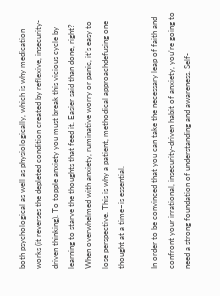both psychological as well as physiologically, which is why medication works (it reverses the depleted condition created by reflexive, insecurity-driven thinking). To topple anxiety you must break this vicious cycle by learning to starve the thoughts that feed it. Easier said than done, right? When overwhelmed with anxiety, ruminative worry or panic, it’s easy to lose perspective. This is why a patient, methodical approachdefusing one thought at a time–is essential.

In order to be convinced that you can take the necessary leap of faith and confront your irrational, insecurity-driven habit of anxiety, you’re going to need a strong foundation of understanding and awareness. Self-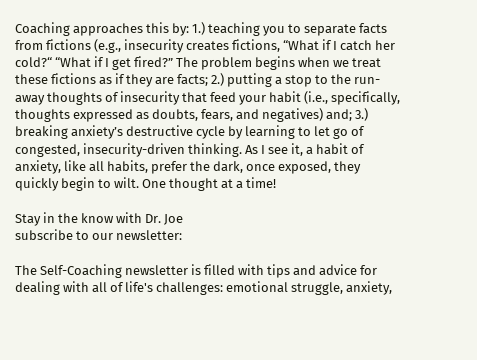Coaching approaches this by: 1.) teaching you to separate facts from fictions (e.g., insecurity creates fictions, “What if I catch her cold?“ “What if I get fired?” The problem begins when we treat these fictions as if they are facts; 2.) putting a stop to the run-away thoughts of insecurity that feed your habit (i.e., specifically, thoughts expressed as doubts, fears, and negatives) and; 3.) breaking anxiety’s destructive cycle by learning to let go of congested, insecurity-driven thinking. As I see it, a habit of anxiety, like all habits, prefer the dark, once exposed, they quickly begin to wilt. One thought at a time!

Stay in the know with Dr. Joe
subscribe to our newsletter:

The Self-Coaching newsletter is filled with tips and advice for dealing with all of life's challenges: emotional struggle, anxiety,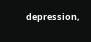depression,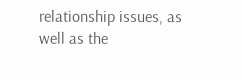relationship issues, as well as the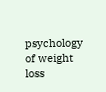psychology of weight loss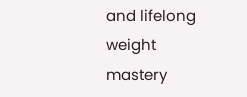and lifelong weight mastery